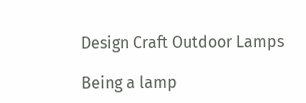Design Craft Outdoor Lamps

Being a lamp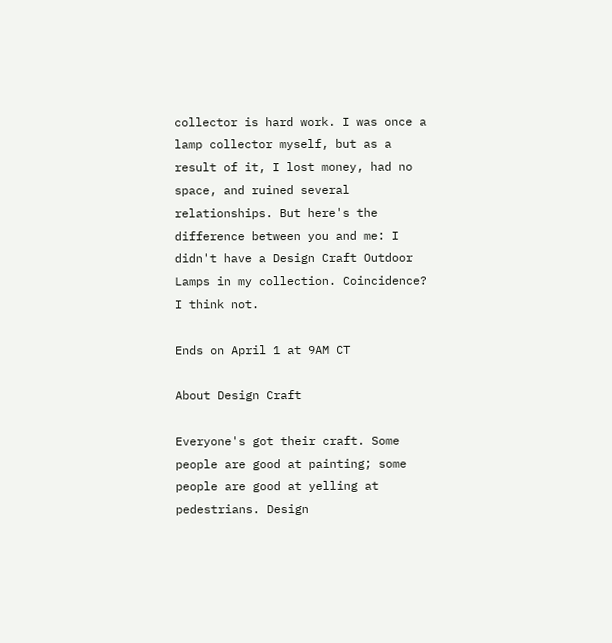collector is hard work. I was once a lamp collector myself, but as a result of it, I lost money, had no space, and ruined several relationships. But here's the difference between you and me: I didn't have a Design Craft Outdoor Lamps in my collection. Coincidence? I think not.

Ends on April 1 at 9AM CT

About Design Craft

Everyone's got their craft. Some people are good at painting; some people are good at yelling at pedestrians. Design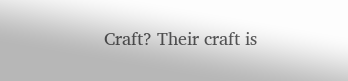Craft? Their craft is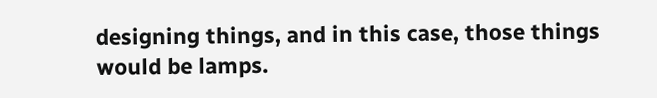designing things, and in this case, those things would be lamps.